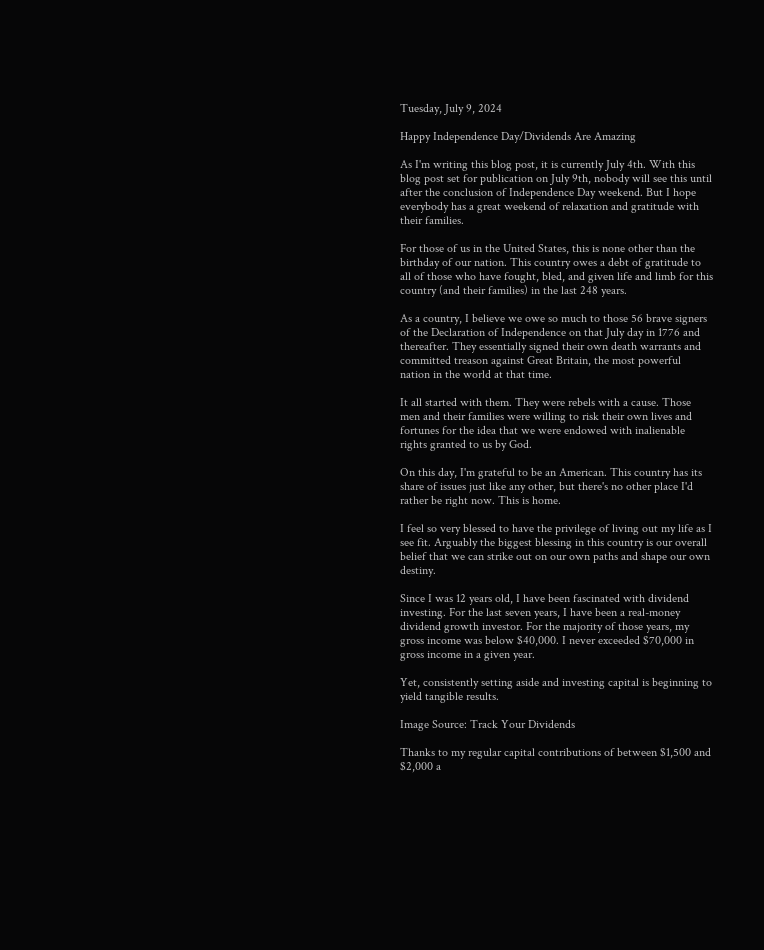Tuesday, July 9, 2024

Happy Independence Day/Dividends Are Amazing

As I'm writing this blog post, it is currently July 4th. With this blog post set for publication on July 9th, nobody will see this until after the conclusion of Independence Day weekend. But I hope everybody has a great weekend of relaxation and gratitude with their families.

For those of us in the United States, this is none other than the birthday of our nation. This country owes a debt of gratitude to all of those who have fought, bled, and given life and limb for this country (and their families) in the last 248 years.

As a country, I believe we owe so much to those 56 brave signers of the Declaration of Independence on that July day in 1776 and thereafter. They essentially signed their own death warrants and committed treason against Great Britain, the most powerful nation in the world at that time.

It all started with them. They were rebels with a cause. Those men and their families were willing to risk their own lives and fortunes for the idea that we were endowed with inalienable rights granted to us by God.

On this day, I'm grateful to be an American. This country has its share of issues just like any other, but there's no other place I'd rather be right now. This is home.

I feel so very blessed to have the privilege of living out my life as I see fit. Arguably the biggest blessing in this country is our overall belief that we can strike out on our own paths and shape our own destiny.

Since I was 12 years old, I have been fascinated with dividend investing. For the last seven years, I have been a real-money dividend growth investor. For the majority of those years, my gross income was below $40,000. I never exceeded $70,000 in gross income in a given year.

Yet, consistently setting aside and investing capital is beginning to yield tangible results.

Image Source: Track Your Dividends

Thanks to my regular capital contributions of between $1,500 and $2,000 a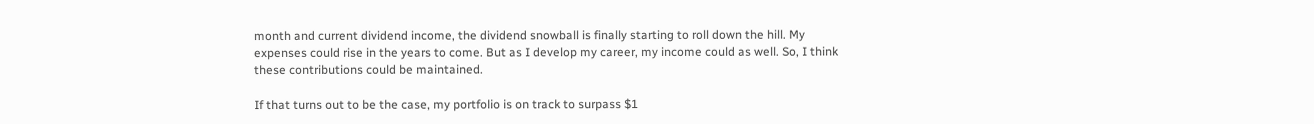month and current dividend income, the dividend snowball is finally starting to roll down the hill. My expenses could rise in the years to come. But as I develop my career, my income could as well. So, I think these contributions could be maintained.

If that turns out to be the case, my portfolio is on track to surpass $1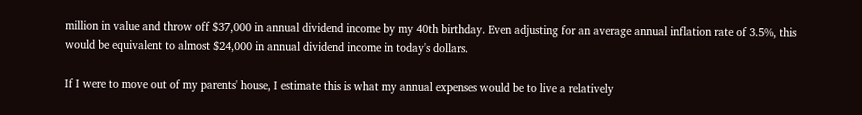million in value and throw off $37,000 in annual dividend income by my 40th birthday. Even adjusting for an average annual inflation rate of 3.5%, this would be equivalent to almost $24,000 in annual dividend income in today's dollars.

If I were to move out of my parents' house, I estimate this is what my annual expenses would be to live a relatively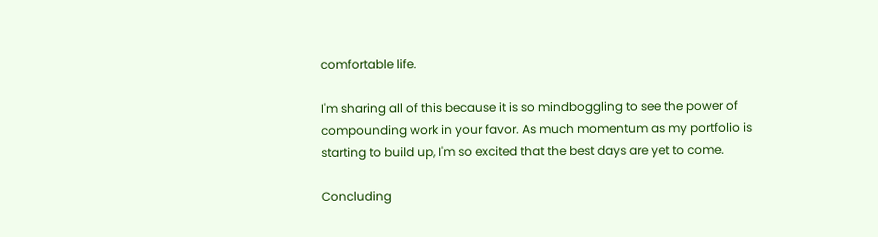comfortable life.

I'm sharing all of this because it is so mindboggling to see the power of compounding work in your favor. As much momentum as my portfolio is starting to build up, I'm so excited that the best days are yet to come.

Concluding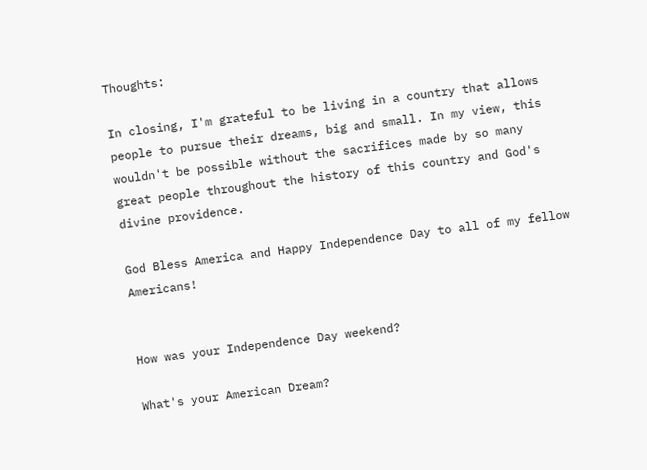Thoughts:

In closing, I'm grateful to be living in a country that allows people to pursue their dreams, big and small. In my view, this wouldn't be possible without the sacrifices made by so many great people throughout the history of this country and God's divine providence.

God Bless America and Happy Independence Day to all of my fellow Americans!


How was your Independence Day weekend?

What's your American Dream?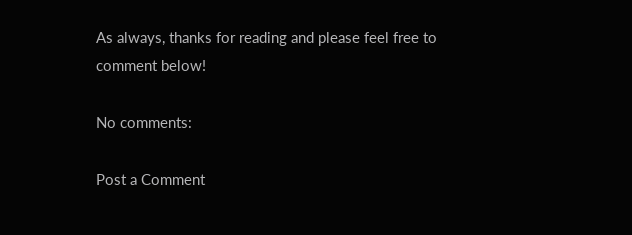As always, thanks for reading and please feel free to comment below!

No comments:

Post a Comment